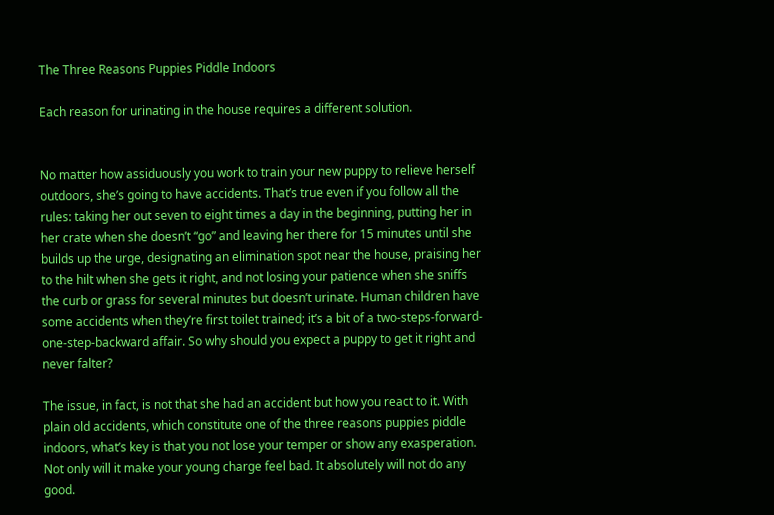The Three Reasons Puppies Piddle Indoors

Each reason for urinating in the house requires a different solution.


No matter how assiduously you work to train your new puppy to relieve herself outdoors, she’s going to have accidents. That’s true even if you follow all the rules: taking her out seven to eight times a day in the beginning, putting her in her crate when she doesn’t “go” and leaving her there for 15 minutes until she builds up the urge, designating an elimination spot near the house, praising her to the hilt when she gets it right, and not losing your patience when she sniffs the curb or grass for several minutes but doesn’t urinate. Human children have some accidents when they’re first toilet trained; it’s a bit of a two-steps-forward-one-step-backward affair. So why should you expect a puppy to get it right and never falter?

The issue, in fact, is not that she had an accident but how you react to it. With plain old accidents, which constitute one of the three reasons puppies piddle indoors, what’s key is that you not lose your temper or show any exasperation. Not only will it make your young charge feel bad. It absolutely will not do any good.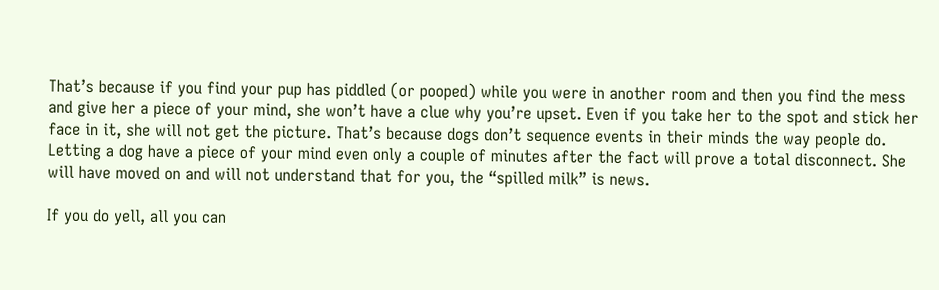That’s because if you find your pup has piddled (or pooped) while you were in another room and then you find the mess and give her a piece of your mind, she won’t have a clue why you’re upset. Even if you take her to the spot and stick her face in it, she will not get the picture. That’s because dogs don’t sequence events in their minds the way people do. Letting a dog have a piece of your mind even only a couple of minutes after the fact will prove a total disconnect. She will have moved on and will not understand that for you, the “spilled milk” is news.

If you do yell, all you can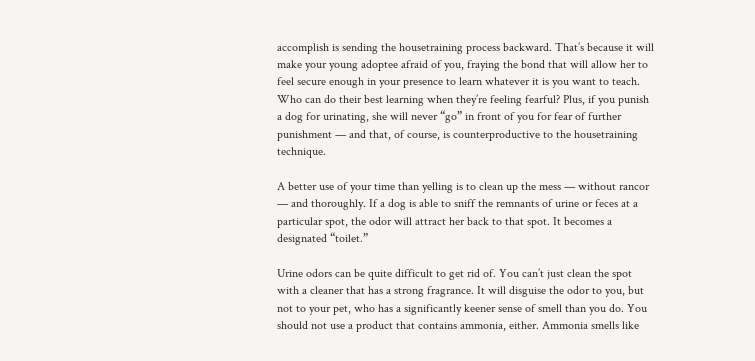accomplish is sending the housetraining process backward. That’s because it will make your young adoptee afraid of you, fraying the bond that will allow her to feel secure enough in your presence to learn whatever it is you want to teach. Who can do their best learning when they’re feeling fearful? Plus, if you punish a dog for urinating, she will never “go” in front of you for fear of further punishment — and that, of course, is counterproductive to the housetraining technique.

A better use of your time than yelling is to clean up the mess — without rancor — and thoroughly. If a dog is able to sniff the remnants of urine or feces at a particular spot, the odor will attract her back to that spot. It becomes a designated “toilet.”

Urine odors can be quite difficult to get rid of. You can’t just clean the spot with a cleaner that has a strong fragrance. It will disguise the odor to you, but not to your pet, who has a significantly keener sense of smell than you do. You should not use a product that contains ammonia, either. Ammonia smells like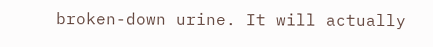broken-down urine. It will actually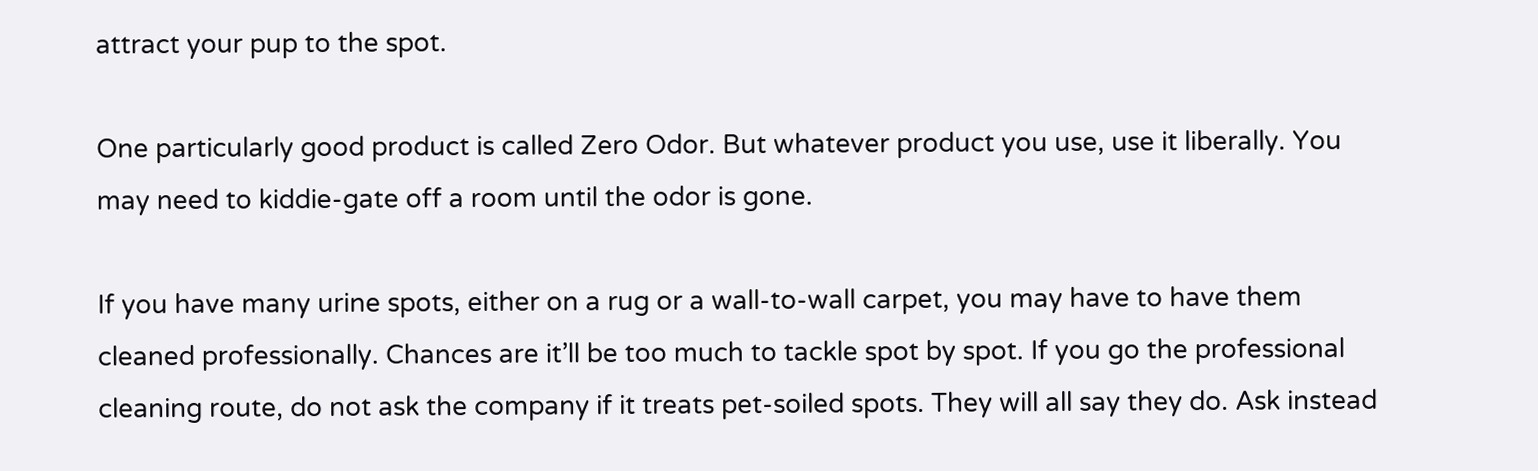attract your pup to the spot.

One particularly good product is called Zero Odor. But whatever product you use, use it liberally. You may need to kiddie-gate off a room until the odor is gone.

If you have many urine spots, either on a rug or a wall-to-wall carpet, you may have to have them cleaned professionally. Chances are it’ll be too much to tackle spot by spot. If you go the professional cleaning route, do not ask the company if it treats pet-soiled spots. They will all say they do. Ask instead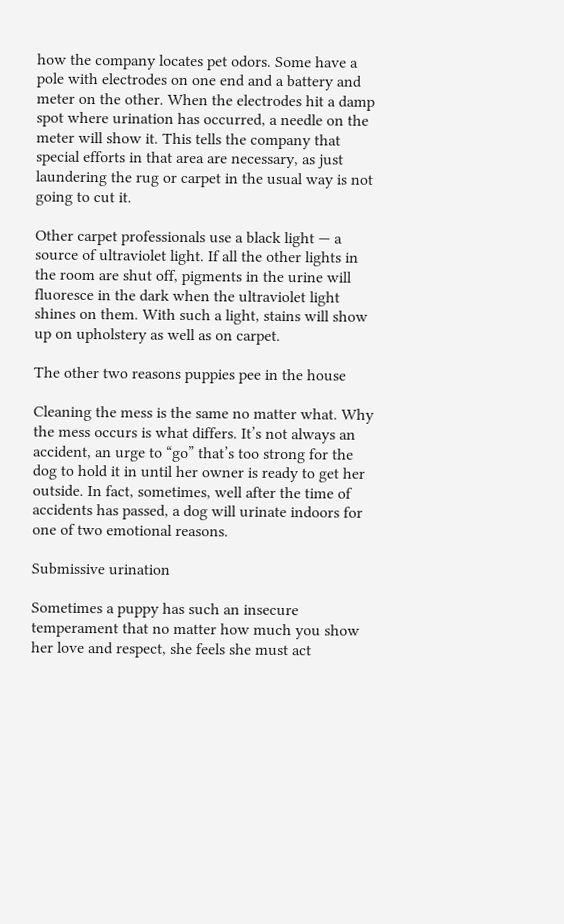how the company locates pet odors. Some have a pole with electrodes on one end and a battery and meter on the other. When the electrodes hit a damp spot where urination has occurred, a needle on the meter will show it. This tells the company that special efforts in that area are necessary, as just laundering the rug or carpet in the usual way is not going to cut it.

Other carpet professionals use a black light — a source of ultraviolet light. If all the other lights in the room are shut off, pigments in the urine will fluoresce in the dark when the ultraviolet light shines on them. With such a light, stains will show up on upholstery as well as on carpet.

The other two reasons puppies pee in the house

Cleaning the mess is the same no matter what. Why the mess occurs is what differs. It’s not always an accident, an urge to “go” that’s too strong for the dog to hold it in until her owner is ready to get her outside. In fact, sometimes, well after the time of accidents has passed, a dog will urinate indoors for one of two emotional reasons.

Submissive urination

Sometimes a puppy has such an insecure temperament that no matter how much you show her love and respect, she feels she must act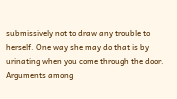submissively not to draw any trouble to herself. One way she may do that is by urinating when you come through the door. Arguments among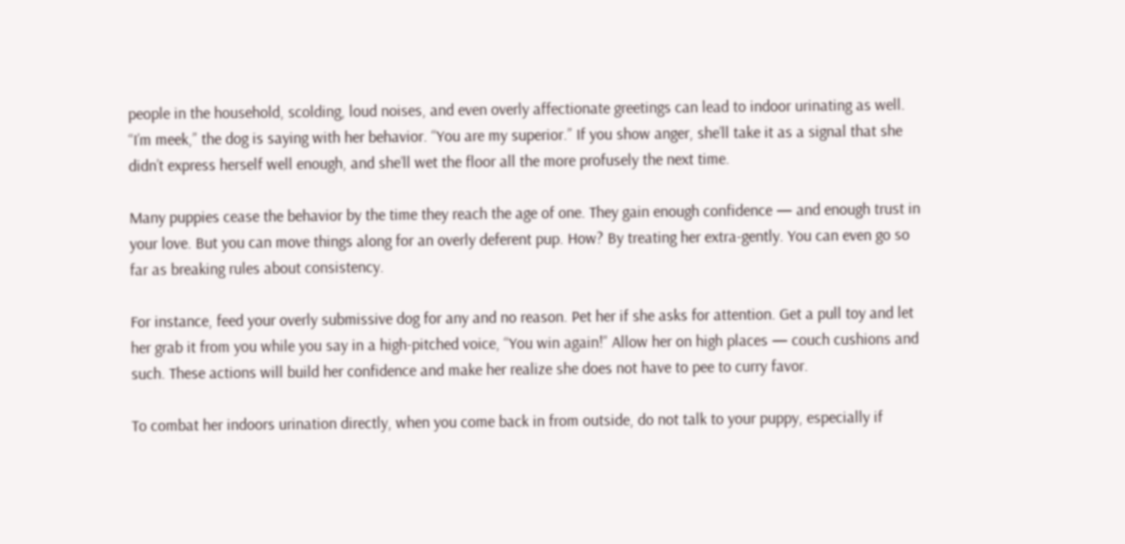people in the household, scolding, loud noises, and even overly affectionate greetings can lead to indoor urinating as well. “I’m meek,” the dog is saying with her behavior. “You are my superior.” If you show anger, she’ll take it as a signal that she didn’t express herself well enough, and she’ll wet the floor all the more profusely the next time.

Many puppies cease the behavior by the time they reach the age of one. They gain enough confidence — and enough trust in your love. But you can move things along for an overly deferent pup. How? By treating her extra-gently. You can even go so far as breaking rules about consistency.

For instance, feed your overly submissive dog for any and no reason. Pet her if she asks for attention. Get a pull toy and let her grab it from you while you say in a high-pitched voice, “You win again!” Allow her on high places — couch cushions and such. These actions will build her confidence and make her realize she does not have to pee to curry favor.

To combat her indoors urination directly, when you come back in from outside, do not talk to your puppy, especially if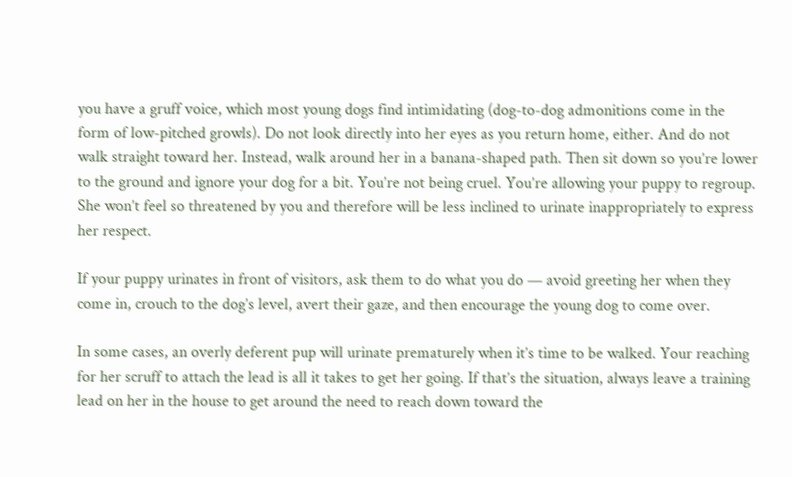you have a gruff voice, which most young dogs find intimidating (dog-to-dog admonitions come in the form of low-pitched growls). Do not look directly into her eyes as you return home, either. And do not walk straight toward her. Instead, walk around her in a banana-shaped path. Then sit down so you’re lower to the ground and ignore your dog for a bit. You’re not being cruel. You’re allowing your puppy to regroup. She won’t feel so threatened by you and therefore will be less inclined to urinate inappropriately to express her respect.

If your puppy urinates in front of visitors, ask them to do what you do — avoid greeting her when they come in, crouch to the dog’s level, avert their gaze, and then encourage the young dog to come over.

In some cases, an overly deferent pup will urinate prematurely when it’s time to be walked. Your reaching for her scruff to attach the lead is all it takes to get her going. If that’s the situation, always leave a training lead on her in the house to get around the need to reach down toward the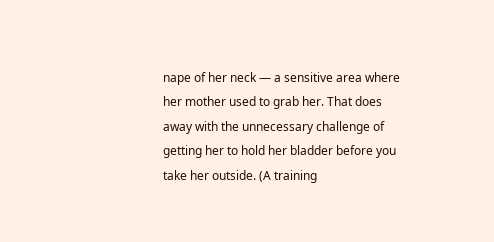nape of her neck — a sensitive area where her mother used to grab her. That does away with the unnecessary challenge of getting her to hold her bladder before you take her outside. (A training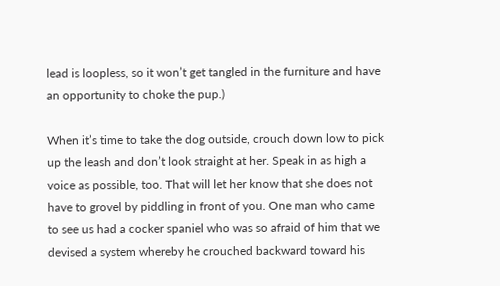lead is loopless, so it won’t get tangled in the furniture and have an opportunity to choke the pup.)

When it’s time to take the dog outside, crouch down low to pick up the leash and don’t look straight at her. Speak in as high a voice as possible, too. That will let her know that she does not have to grovel by piddling in front of you. One man who came to see us had a cocker spaniel who was so afraid of him that we devised a system whereby he crouched backward toward his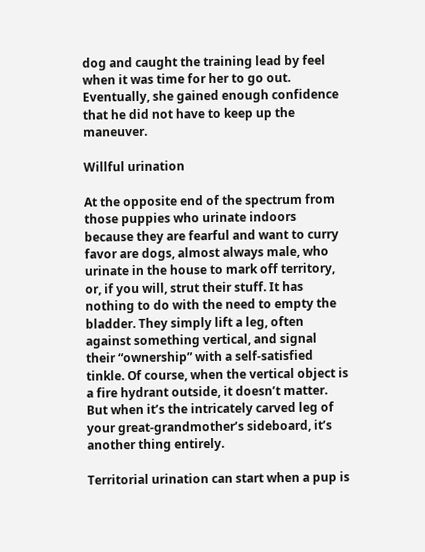dog and caught the training lead by feel when it was time for her to go out. Eventually, she gained enough confidence that he did not have to keep up the maneuver.

Willful urination

At the opposite end of the spectrum from those puppies who urinate indoors because they are fearful and want to curry favor are dogs, almost always male, who urinate in the house to mark off territory, or, if you will, strut their stuff. It has nothing to do with the need to empty the bladder. They simply lift a leg, often against something vertical, and signal their “ownership” with a self-satisfied tinkle. Of course, when the vertical object is a fire hydrant outside, it doesn’t matter. But when it’s the intricately carved leg of your great-grandmother’s sideboard, it’s another thing entirely.

Territorial urination can start when a pup is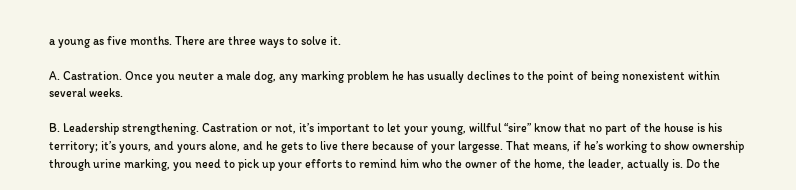a young as five months. There are three ways to solve it.

A. Castration. Once you neuter a male dog, any marking problem he has usually declines to the point of being nonexistent within several weeks.

B. Leadership strengthening. Castration or not, it’s important to let your young, willful “sire” know that no part of the house is his territory; it’s yours, and yours alone, and he gets to live there because of your largesse. That means, if he’s working to show ownership through urine marking, you need to pick up your efforts to remind him who the owner of the home, the leader, actually is. Do the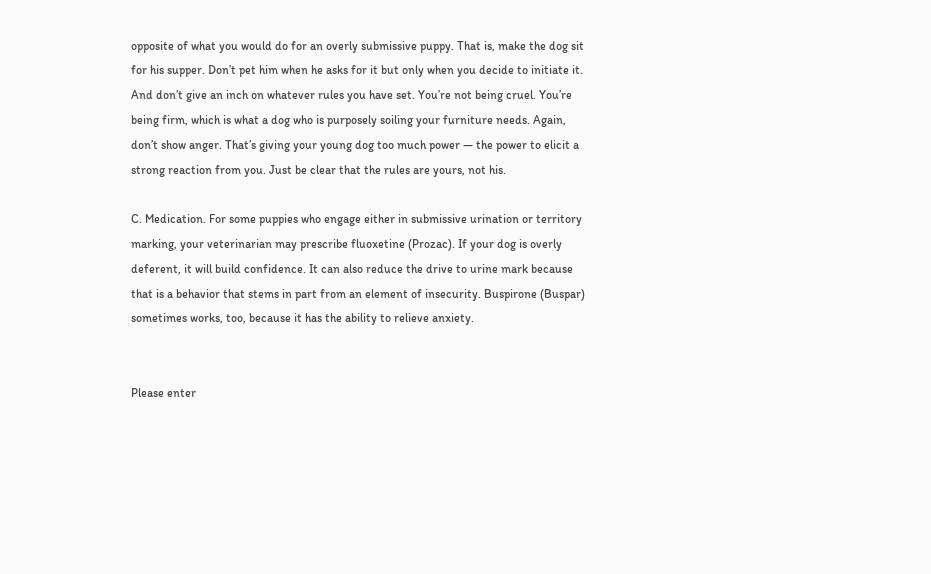opposite of what you would do for an overly submissive puppy. That is, make the dog sit for his supper. Don’t pet him when he asks for it but only when you decide to initiate it. And don’t give an inch on whatever rules you have set. You’re not being cruel. You’re being firm, which is what a dog who is purposely soiling your furniture needs. Again, don’t show anger. That’s giving your young dog too much power — the power to elicit a strong reaction from you. Just be clear that the rules are yours, not his.

C. Medication. For some puppies who engage either in submissive urination or territory marking, your veterinarian may prescribe fluoxetine (Prozac). If your dog is overly deferent, it will build confidence. It can also reduce the drive to urine mark because that is a behavior that stems in part from an element of insecurity. Buspirone (Buspar) sometimes works, too, because it has the ability to relieve anxiety.


Please enter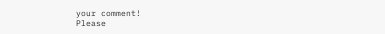your comment!
Please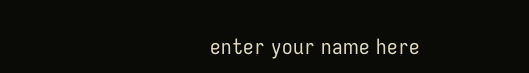enter your name here